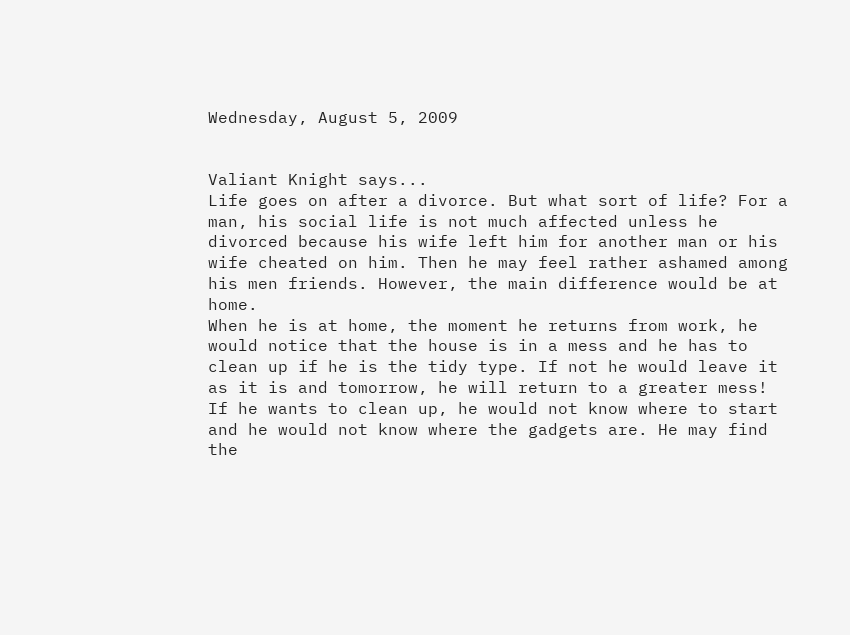Wednesday, August 5, 2009


Valiant Knight says...
Life goes on after a divorce. But what sort of life? For a man, his social life is not much affected unless he divorced because his wife left him for another man or his wife cheated on him. Then he may feel rather ashamed among his men friends. However, the main difference would be at home.
When he is at home, the moment he returns from work, he would notice that the house is in a mess and he has to clean up if he is the tidy type. If not he would leave it as it is and tomorrow, he will return to a greater mess! If he wants to clean up, he would not know where to start and he would not know where the gadgets are. He may find the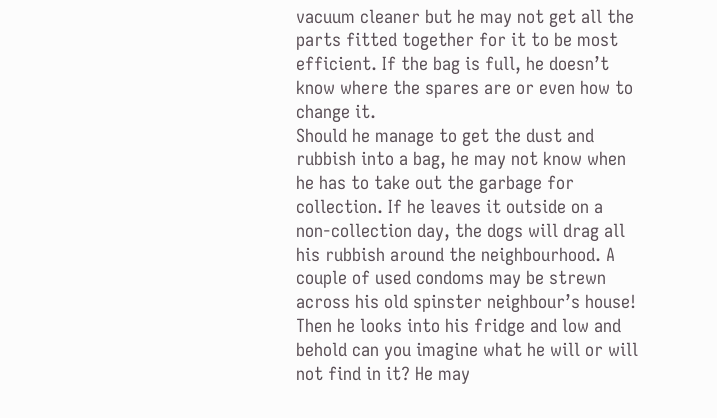vacuum cleaner but he may not get all the parts fitted together for it to be most efficient. If the bag is full, he doesn’t know where the spares are or even how to change it.
Should he manage to get the dust and rubbish into a bag, he may not know when he has to take out the garbage for collection. If he leaves it outside on a non-collection day, the dogs will drag all his rubbish around the neighbourhood. A couple of used condoms may be strewn across his old spinster neighbour’s house!
Then he looks into his fridge and low and behold can you imagine what he will or will not find in it? He may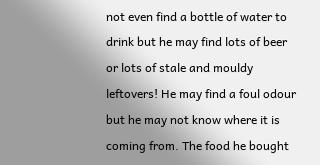not even find a bottle of water to drink but he may find lots of beer or lots of stale and mouldy leftovers! He may find a foul odour but he may not know where it is coming from. The food he bought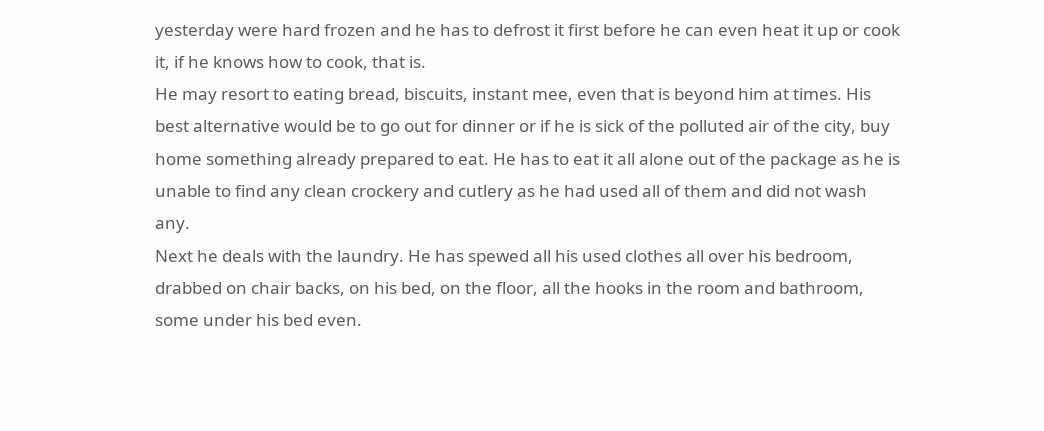yesterday were hard frozen and he has to defrost it first before he can even heat it up or cook it, if he knows how to cook, that is.
He may resort to eating bread, biscuits, instant mee, even that is beyond him at times. His best alternative would be to go out for dinner or if he is sick of the polluted air of the city, buy home something already prepared to eat. He has to eat it all alone out of the package as he is unable to find any clean crockery and cutlery as he had used all of them and did not wash any.
Next he deals with the laundry. He has spewed all his used clothes all over his bedroom, drabbed on chair backs, on his bed, on the floor, all the hooks in the room and bathroom, some under his bed even.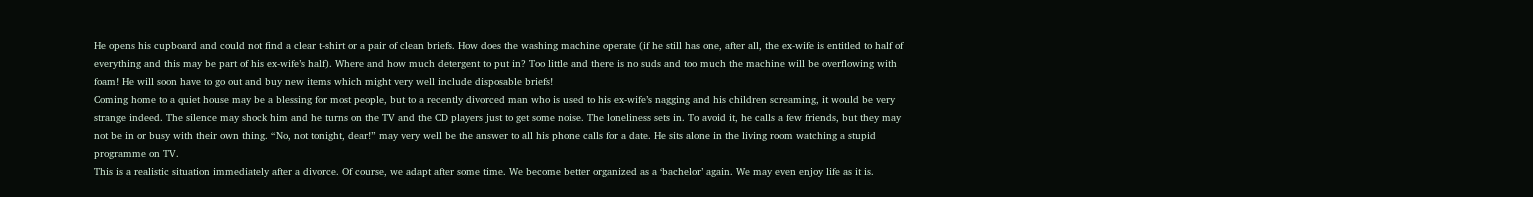He opens his cupboard and could not find a clear t-shirt or a pair of clean briefs. How does the washing machine operate (if he still has one, after all, the ex-wife is entitled to half of everything and this may be part of his ex-wife’s half). Where and how much detergent to put in? Too little and there is no suds and too much the machine will be overflowing with foam! He will soon have to go out and buy new items which might very well include disposable briefs!
Coming home to a quiet house may be a blessing for most people, but to a recently divorced man who is used to his ex-wife’s nagging and his children screaming, it would be very strange indeed. The silence may shock him and he turns on the TV and the CD players just to get some noise. The loneliness sets in. To avoid it, he calls a few friends, but they may not be in or busy with their own thing. “No, not tonight, dear!” may very well be the answer to all his phone calls for a date. He sits alone in the living room watching a stupid programme on TV.
This is a realistic situation immediately after a divorce. Of course, we adapt after some time. We become better organized as a ‘bachelor’ again. We may even enjoy life as it is.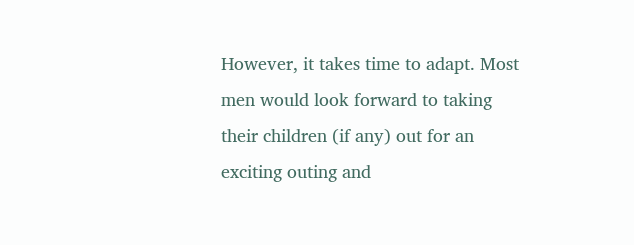However, it takes time to adapt. Most men would look forward to taking their children (if any) out for an exciting outing and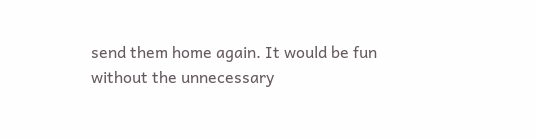send them home again. It would be fun without the unnecessary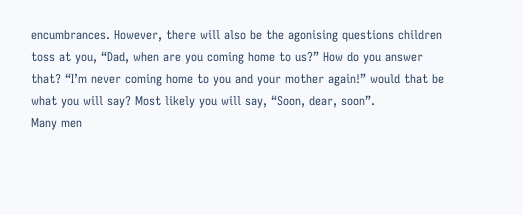encumbrances. However, there will also be the agonising questions children toss at you, “Dad, when are you coming home to us?” How do you answer that? “I’m never coming home to you and your mother again!” would that be what you will say? Most likely you will say, “Soon, dear, soon”.
Many men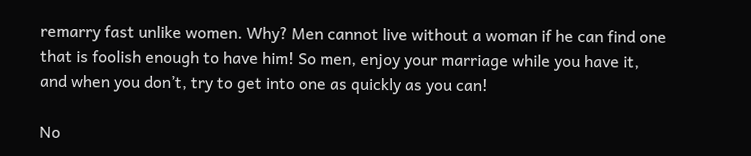remarry fast unlike women. Why? Men cannot live without a woman if he can find one that is foolish enough to have him! So men, enjoy your marriage while you have it, and when you don’t, try to get into one as quickly as you can!

No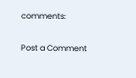comments:

Post a Comment